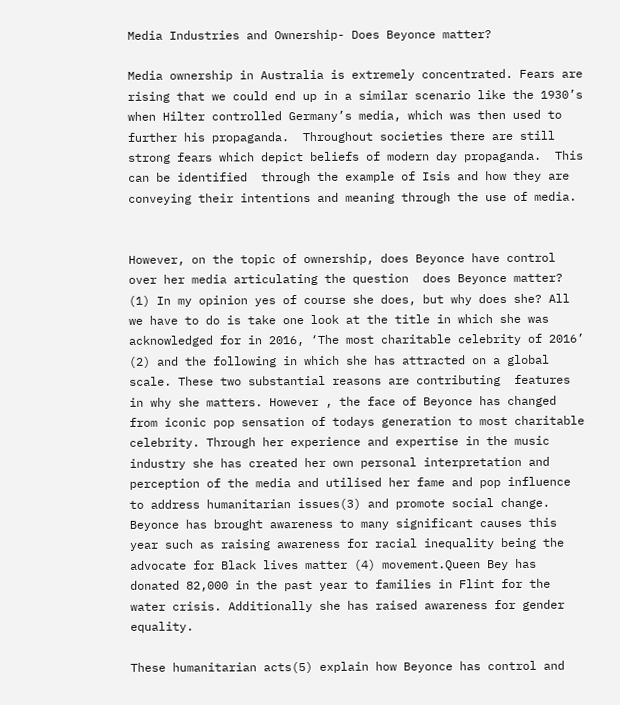Media Industries and Ownership- Does Beyonce matter?

Media ownership in Australia is extremely concentrated. Fears are rising that we could end up in a similar scenario like the 1930’s when Hilter controlled Germany’s media, which was then used to further his propaganda.  Throughout societies there are still strong fears which depict beliefs of modern day propaganda.  This can be identified  through the example of Isis and how they are conveying their intentions and meaning through the use of media.


However, on the topic of ownership, does Beyonce have control over her media articulating the question  does Beyonce matter? (1) In my opinion yes of course she does, but why does she? All we have to do is take one look at the title in which she was acknowledged for in 2016, ‘The most charitable celebrity of 2016’ (2) and the following in which she has attracted on a global scale. These two substantial reasons are contributing  features in why she matters. However , the face of Beyonce has changed from iconic pop sensation of todays generation to most charitable celebrity. Through her experience and expertise in the music industry she has created her own personal interpretation and perception of the media and utilised her fame and pop influence to address humanitarian issues(3) and promote social change. Beyonce has brought awareness to many significant causes this year such as raising awareness for racial inequality being the advocate for Black lives matter (4) movement.Queen Bey has donated 82,000 in the past year to families in Flint for the water crisis. Additionally she has raised awareness for gender equality.

These humanitarian acts(5) explain how Beyonce has control and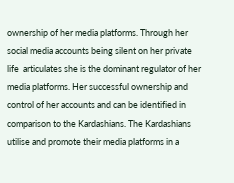ownership of her media platforms. Through her social media accounts being silent on her private life  articulates she is the dominant regulator of her media platforms. Her successful ownership and control of her accounts and can be identified in comparison to the Kardashians. The Kardashians utilise and promote their media platforms in a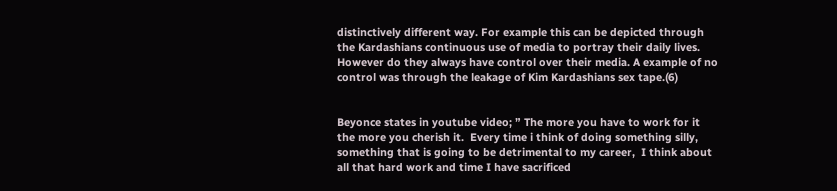distinctively different way. For example this can be depicted through the Kardashians continuous use of media to portray their daily lives. However do they always have control over their media. A example of no control was through the leakage of Kim Kardashians sex tape.(6)


Beyonce states in youtube video; ” The more you have to work for it the more you cherish it.  Every time i think of doing something silly, something that is going to be detrimental to my career,  I think about all that hard work and time I have sacrificed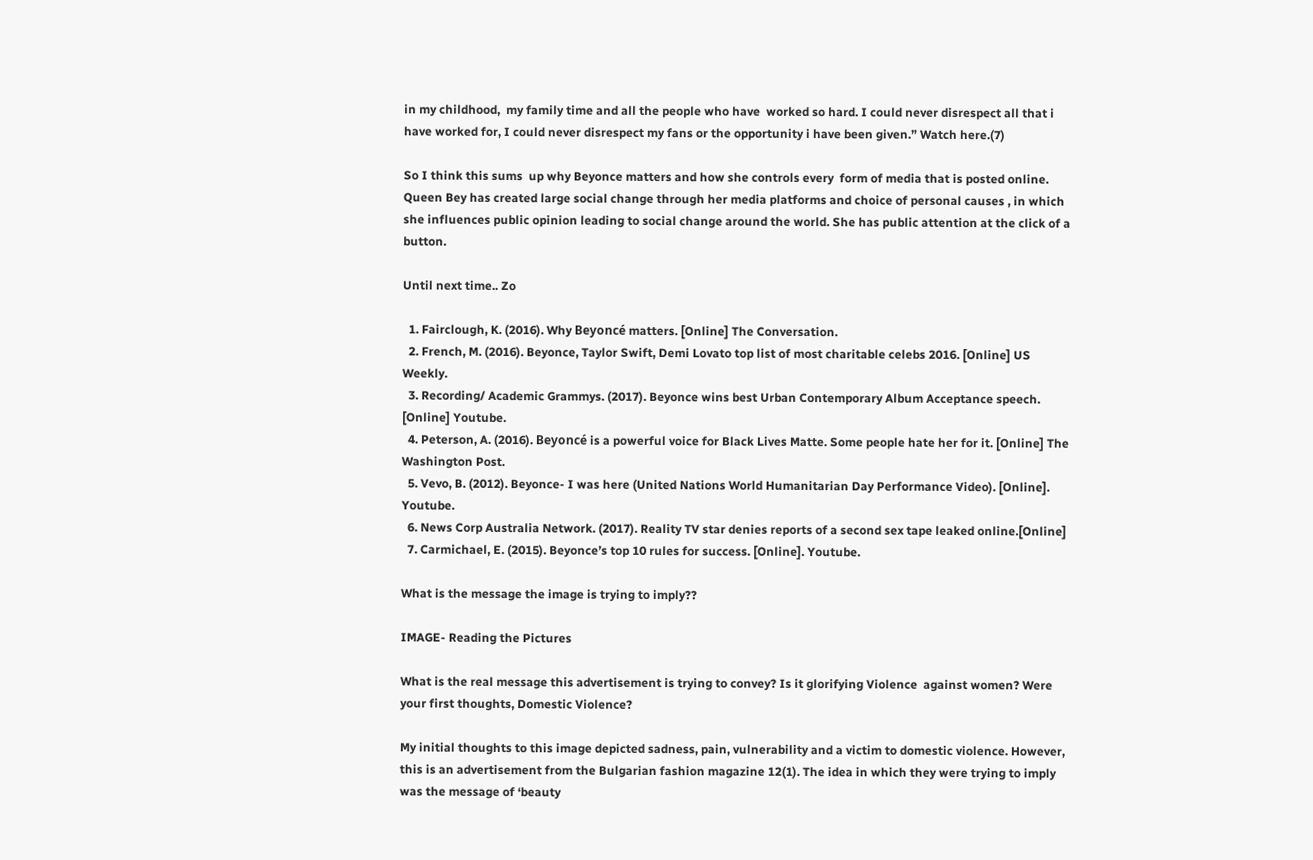in my childhood,  my family time and all the people who have  worked so hard. I could never disrespect all that i have worked for, I could never disrespect my fans or the opportunity i have been given.” Watch here.(7)

So I think this sums  up why Beyonce matters and how she controls every  form of media that is posted online. Queen Bey has created large social change through her media platforms and choice of personal causes , in which she influences public opinion leading to social change around the world. She has public attention at the click of a button.

Until next time.. Zo

  1. Fairclough, K. (2016). Why Beyoncé matters. [Online] The Conversation.
  2. French, M. (2016). Beyonce, Taylor Swift, Demi Lovato top list of most charitable celebs 2016. [Online] US Weekly.
  3. Recording/ Academic Grammys. (2017). Beyonce wins best Urban Contemporary Album Acceptance speech. [Online] Youtube.
  4. Peterson, A. (2016). Beyoncé is a powerful voice for Black Lives Matte. Some people hate her for it. [Online] The Washington Post.
  5. Vevo, B. (2012). Beyonce- I was here (United Nations World Humanitarian Day Performance Video). [Online]. Youtube.
  6. News Corp Australia Network. (2017). Reality TV star denies reports of a second sex tape leaked online.[Online]
  7. Carmichael, E. (2015). Beyonce’s top 10 rules for success. [Online]. Youtube.

What is the message the image is trying to imply??

IMAGE- Reading the Pictures

What is the real message this advertisement is trying to convey? Is it glorifying Violence  against women? Were your first thoughts, Domestic Violence?

My initial thoughts to this image depicted sadness, pain, vulnerability and a victim to domestic violence. However, this is an advertisement from the Bulgarian fashion magazine 12(1). The idea in which they were trying to imply was the message of ‘beauty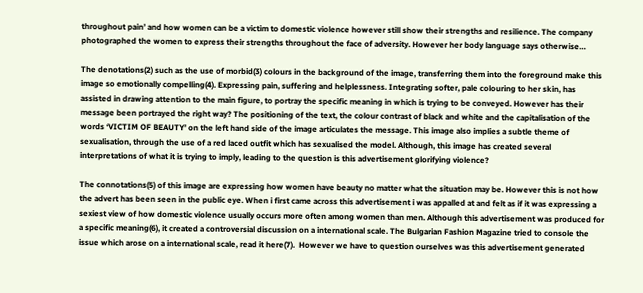throughout pain’ and how women can be a victim to domestic violence however still show their strengths and resilience. The company photographed the women to express their strengths throughout the face of adversity. However her body language says otherwise…

The denotations(2) such as the use of morbid(3) colours in the background of the image, transferring them into the foreground make this image so emotionally compelling(4). Expressing pain, suffering and helplessness. Integrating softer, pale colouring to her skin, has assisted in drawing attention to the main figure, to portray the specific meaning in which is trying to be conveyed. However has their message been portrayed the right way? The positioning of the text, the colour contrast of black and white and the capitalisation of the words ‘VICTIM OF BEAUTY’ on the left hand side of the image articulates the message. This image also implies a subtle theme of sexualisation, through the use of a red laced outfit which has sexualised the model. Although, this image has created several interpretations of what it is trying to imply, leading to the question is this advertisement glorifying violence?

The connotations(5) of this image are expressing how women have beauty no matter what the situation may be. However this is not how the advert has been seen in the public eye. When i first came across this advertisement i was appalled at and felt as if it was expressing a sexiest view of how domestic violence usually occurs more often among women than men. Although this advertisement was produced for a specific meaning(6), it created a controversial discussion on a international scale. The Bulgarian Fashion Magazine tried to console the issue which arose on a international scale, read it here(7).  However we have to question ourselves was this advertisement generated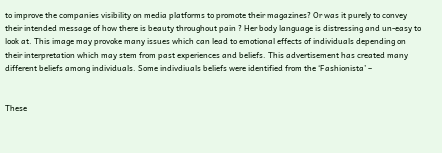to improve the companies visibility on media platforms to promote their magazines? Or was it purely to convey their intended message of how there is beauty throughout pain ? Her body language is distressing and un-easy to look at. This image may provoke many issues which can lead to emotional effects of individuals depending on their interpretation which may stem from past experiences and beliefs. This advertisement has created many different beliefs among individuals. Some indivdiuals beliefs were identified from the ‘Fashionista’ –


These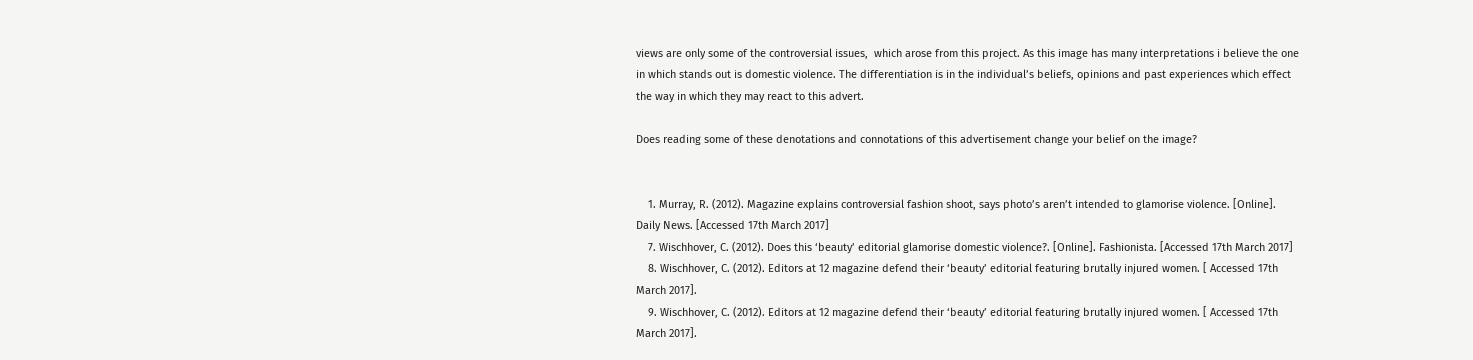views are only some of the controversial issues,  which arose from this project. As this image has many interpretations i believe the one in which stands out is domestic violence. The differentiation is in the individual’s beliefs, opinions and past experiences which effect the way in which they may react to this advert.

Does reading some of these denotations and connotations of this advertisement change your belief on the image?


    1. Murray, R. (2012). Magazine explains controversial fashion shoot, says photo’s aren’t intended to glamorise violence. [Online]. Daily News. [Accessed 17th March 2017]
    7. Wischhover, C. (2012). Does this ‘beauty’ editorial glamorise domestic violence?. [Online]. Fashionista. [Accessed 17th March 2017]
    8. Wischhover, C. (2012). Editors at 12 magazine defend their ‘beauty’ editorial featuring brutally injured women. [ Accessed 17th March 2017].
    9. Wischhover, C. (2012). Editors at 12 magazine defend their ‘beauty’ editorial featuring brutally injured women. [ Accessed 17th March 2017].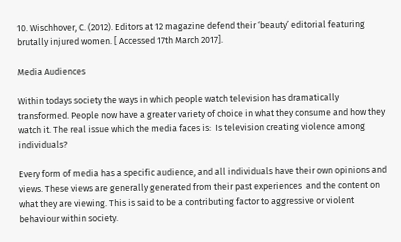10. Wischhover, C. (2012). Editors at 12 magazine defend their ‘beauty’ editorial featuring brutally injured women. [ Accessed 17th March 2017].

Media Audiences

Within todays society the ways in which people watch television has dramatically transformed. People now have a greater variety of choice in what they consume and how they watch it. The real issue which the media faces is:  Is television creating violence among individuals?

Every form of media has a specific audience, and all individuals have their own opinions and views. These views are generally generated from their past experiences  and the content on what they are viewing. This is said to be a contributing factor to aggressive or violent behaviour within society.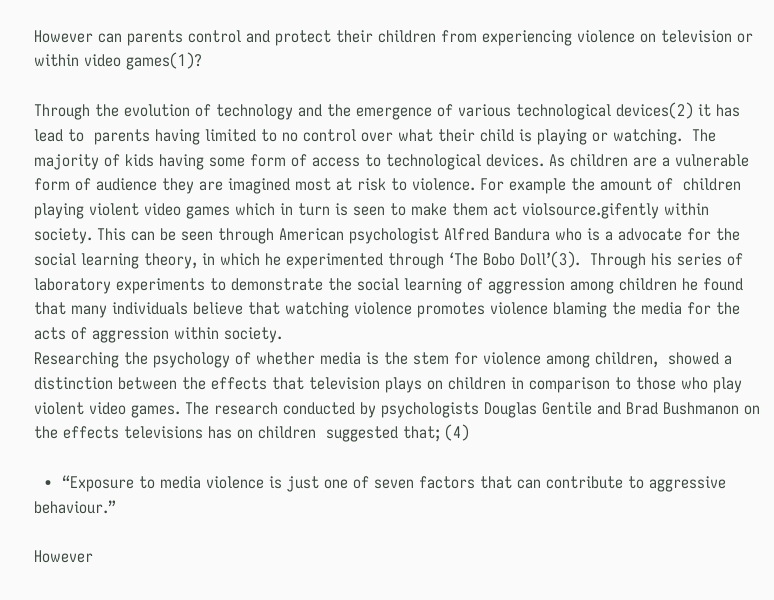However can parents control and protect their children from experiencing violence on television or within video games(1)?

Through the evolution of technology and the emergence of various technological devices(2) it has lead to  parents having limited to no control over what their child is playing or watching.  The majority of kids having some form of access to technological devices. As children are a vulnerable form of audience they are imagined most at risk to violence. For example the amount of  children playing violent video games which in turn is seen to make them act violsource.gifently within society. This can be seen through American psychologist Alfred Bandura who is a advocate for the social learning theory, in which he experimented through ‘The Bobo Doll’(3).  Through his series of laboratory experiments to demonstrate the social learning of aggression among children he found that many individuals believe that watching violence promotes violence blaming the media for the acts of aggression within society.
Researching the psychology of whether media is the stem for violence among children,  showed a distinction between the effects that television plays on children in comparison to those who play violent video games. The research conducted by psychologists Douglas Gentile and Brad Bushmanon on the effects televisions has on children  suggested that; (4)

  •  “Exposure to media violence is just one of seven factors that can contribute to aggressive behaviour.”

However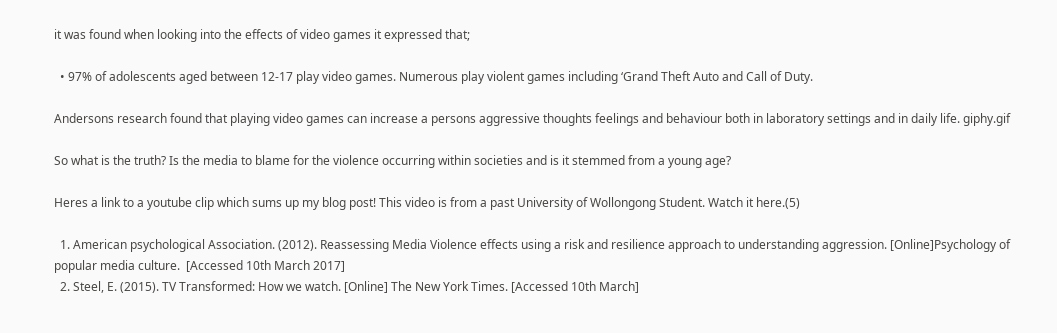it was found when looking into the effects of video games it expressed that;

  • 97% of adolescents aged between 12-17 play video games. Numerous play violent games including ‘Grand Theft Auto and Call of Duty.

Andersons research found that playing video games can increase a persons aggressive thoughts feelings and behaviour both in laboratory settings and in daily life. giphy.gif

So what is the truth? Is the media to blame for the violence occurring within societies and is it stemmed from a young age?

Heres a link to a youtube clip which sums up my blog post! This video is from a past University of Wollongong Student. Watch it here.(5)

  1. American psychological Association. (2012). Reassessing Media Violence effects using a risk and resilience approach to understanding aggression. [Online]Psychology of popular media culture.  [Accessed 10th March 2017]
  2. Steel, E. (2015). TV Transformed: How we watch. [Online] The New York Times. [Accessed 10th March]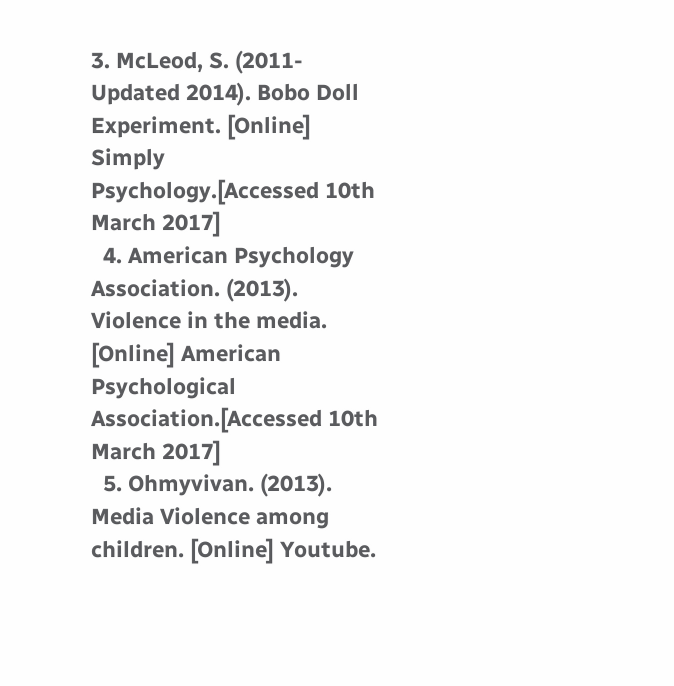3. McLeod, S. (2011- Updated 2014). Bobo Doll Experiment. [Online] Simply Psychology.[Accessed 10th March 2017]
  4. American Psychology Association. (2013). Violence in the media. [Online] American Psychological Association.[Accessed 10th March 2017]
  5. Ohmyvivan. (2013). Media Violence among children. [Online] Youtube.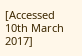[Accessed 10th March 2017]